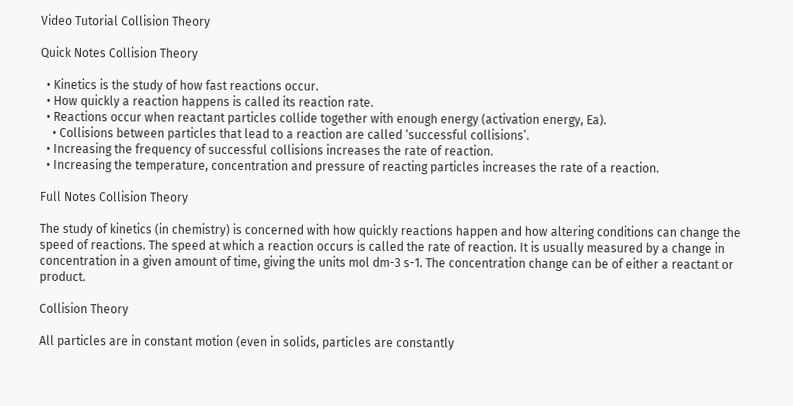Video Tutorial Collision Theory

Quick Notes Collision Theory

  • Kinetics is the study of how fast reactions occur.
  • How quickly a reaction happens is called its reaction rate.
  • Reactions occur when reactant particles collide together with enough energy (activation energy, Ea).
    • Collisions between particles that lead to a reaction are called ‘successful collisions’.
  • Increasing the frequency of successful collisions increases the rate of reaction.
  • Increasing the temperature, concentration and pressure of reacting particles increases the rate of a reaction.

Full Notes Collision Theory

The study of kinetics (in chemistry) is concerned with how quickly reactions happen and how altering conditions can change the speed of reactions. The speed at which a reaction occurs is called the rate of reaction. It is usually measured by a change in concentration in a given amount of time, giving the units mol dm-3 s-1. The concentration change can be of either a reactant or product.

Collision Theory

All particles are in constant motion (even in solids, particles are constantly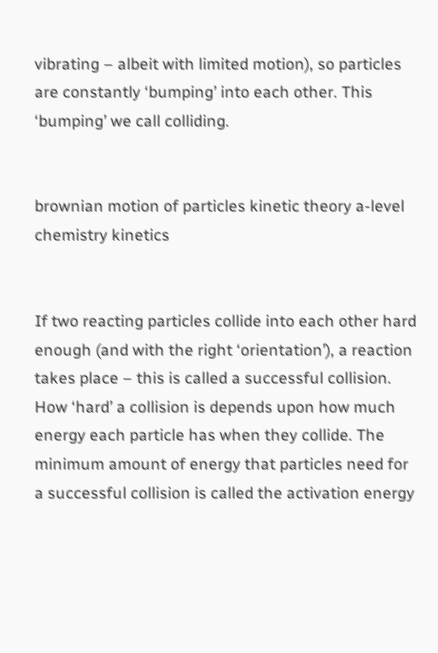vibrating – albeit with limited motion), so particles are constantly ‘bumping’ into each other. This ‘bumping’ we call colliding.


brownian motion of particles kinetic theory a-level chemistry kinetics


If two reacting particles collide into each other hard enough (and with the right ‘orientation’), a reaction takes place – this is called a successful collision. How ‘hard’ a collision is depends upon how much energy each particle has when they collide. The minimum amount of energy that particles need for a successful collision is called the activation energy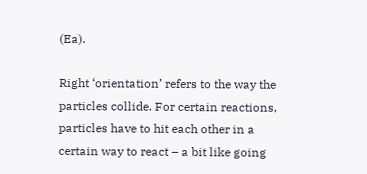(Ea).

Right ‘orientation’ refers to the way the particles collide. For certain reactions, particles have to hit each other in a certain way to react – a bit like going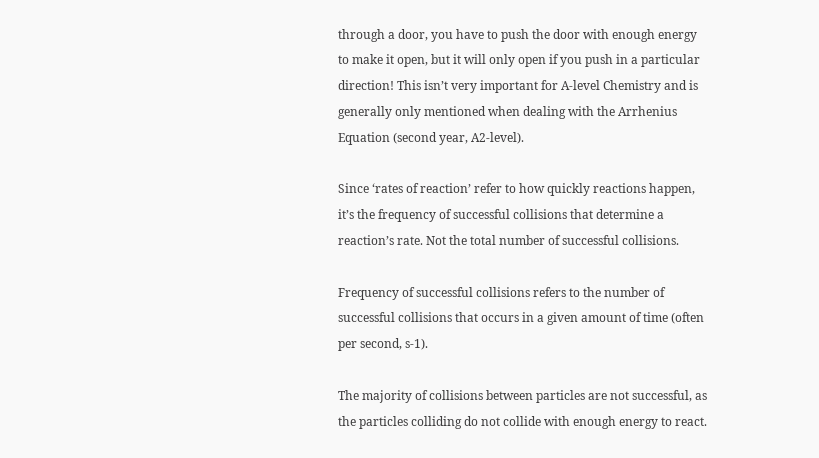through a door, you have to push the door with enough energy to make it open, but it will only open if you push in a particular direction! This isn’t very important for A-level Chemistry and is generally only mentioned when dealing with the Arrhenius Equation (second year, A2-level).

Since ‘rates of reaction’ refer to how quickly reactions happen, it’s the frequency of successful collisions that determine a reaction’s rate. Not the total number of successful collisions.

Frequency of successful collisions refers to the number of successful collisions that occurs in a given amount of time (often per second, s-1).

The majority of collisions between particles are not successful, as the particles colliding do not collide with enough energy to react.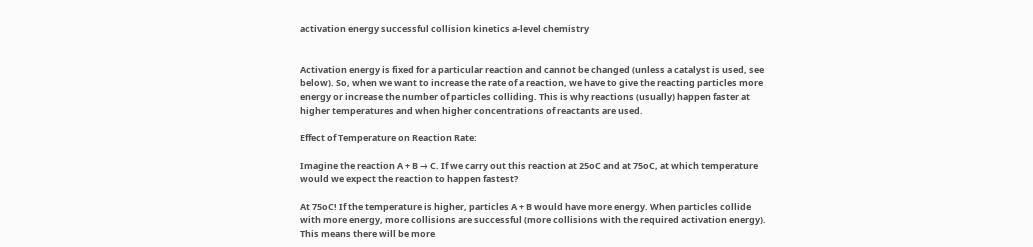activation energy successful collision kinetics a-level chemistry


Activation energy is fixed for a particular reaction and cannot be changed (unless a catalyst is used, see below). So, when we want to increase the rate of a reaction, we have to give the reacting particles more energy or increase the number of particles colliding. This is why reactions (usually) happen faster at higher temperatures and when higher concentrations of reactants are used.

Effect of Temperature on Reaction Rate:

Imagine the reaction A + B → C. If we carry out this reaction at 25oC and at 75oC, at which temperature would we expect the reaction to happen fastest?

At 75oC! If the temperature is higher, particles A + B would have more energy. When particles collide with more energy, more collisions are successful (more collisions with the required activation energy). This means there will be more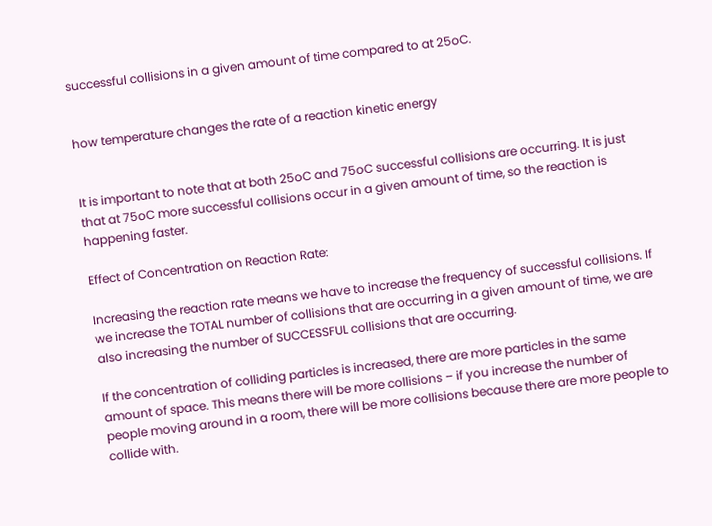successful collisions in a given amount of time compared to at 25oC.


how temperature changes the rate of a reaction kinetic energy


It is important to note that at both 25oC and 75oC successful collisions are occurring. It is just that at 75oC more successful collisions occur in a given amount of time, so the reaction is happening faster.

Effect of Concentration on Reaction Rate:

Increasing the reaction rate means we have to increase the frequency of successful collisions. If we increase the TOTAL number of collisions that are occurring in a given amount of time, we are also increasing the number of SUCCESSFUL collisions that are occurring.

If the concentration of colliding particles is increased, there are more particles in the same amount of space. This means there will be more collisions – if you increase the number of people moving around in a room, there will be more collisions because there are more people to collide with.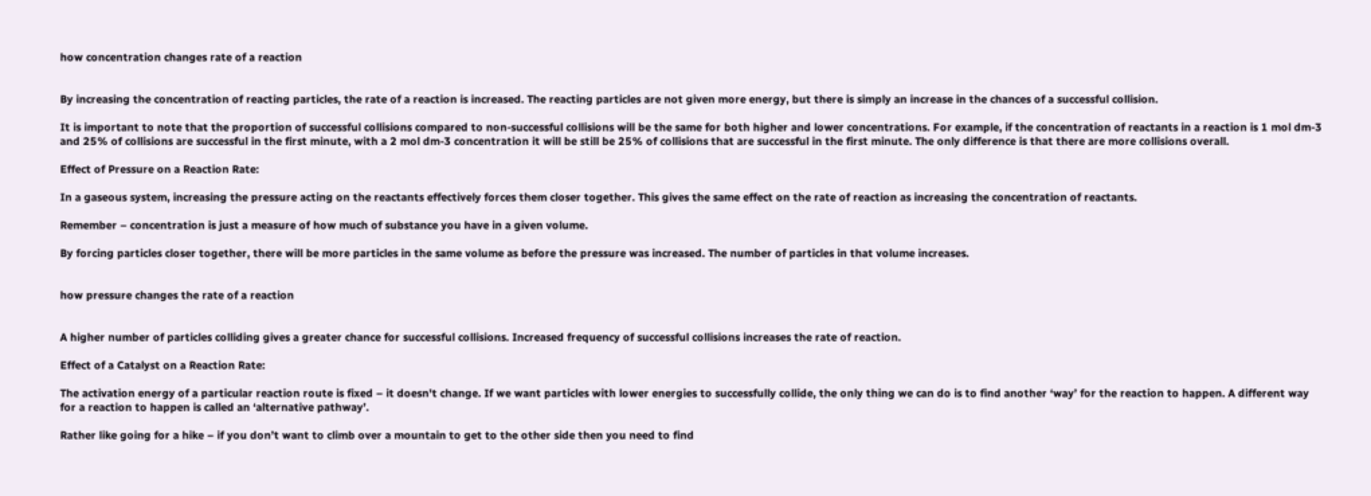how concentration changes rate of a reaction


By increasing the concentration of reacting particles, the rate of a reaction is increased. The reacting particles are not given more energy, but there is simply an increase in the chances of a successful collision.

It is important to note that the proportion of successful collisions compared to non-successful collisions will be the same for both higher and lower concentrations. For example, if the concentration of reactants in a reaction is 1 mol dm-3 and 25% of collisions are successful in the first minute, with a 2 mol dm-3 concentration it will be still be 25% of collisions that are successful in the first minute. The only difference is that there are more collisions overall.

Effect of Pressure on a Reaction Rate:

In a gaseous system, increasing the pressure acting on the reactants effectively forces them closer together. This gives the same effect on the rate of reaction as increasing the concentration of reactants.

Remember – concentration is just a measure of how much of substance you have in a given volume.

By forcing particles closer together, there will be more particles in the same volume as before the pressure was increased. The number of particles in that volume increases.


how pressure changes the rate of a reaction


A higher number of particles colliding gives a greater chance for successful collisions. Increased frequency of successful collisions increases the rate of reaction.

Effect of a Catalyst on a Reaction Rate:

The activation energy of a particular reaction route is fixed – it doesn't change. If we want particles with lower energies to successfully collide, the only thing we can do is to find another ‘way’ for the reaction to happen. A different way for a reaction to happen is called an ‘alternative pathway’.

Rather like going for a hike – if you don’t want to climb over a mountain to get to the other side then you need to find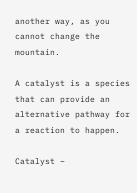another way, as you cannot change the mountain.

A catalyst is a species that can provide an alternative pathway for a reaction to happen.

Catalyst –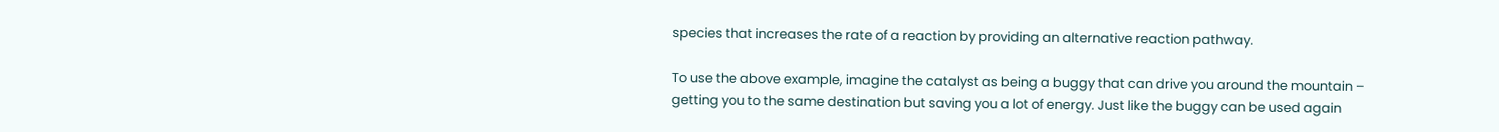species that increases the rate of a reaction by providing an alternative reaction pathway.

To use the above example, imagine the catalyst as being a buggy that can drive you around the mountain – getting you to the same destination but saving you a lot of energy. Just like the buggy can be used again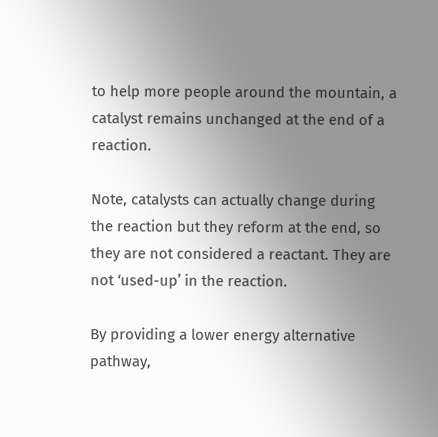to help more people around the mountain, a catalyst remains unchanged at the end of a reaction.

Note, catalysts can actually change during the reaction but they reform at the end, so they are not considered a reactant. They are not ‘used-up’ in the reaction.

By providing a lower energy alternative pathway,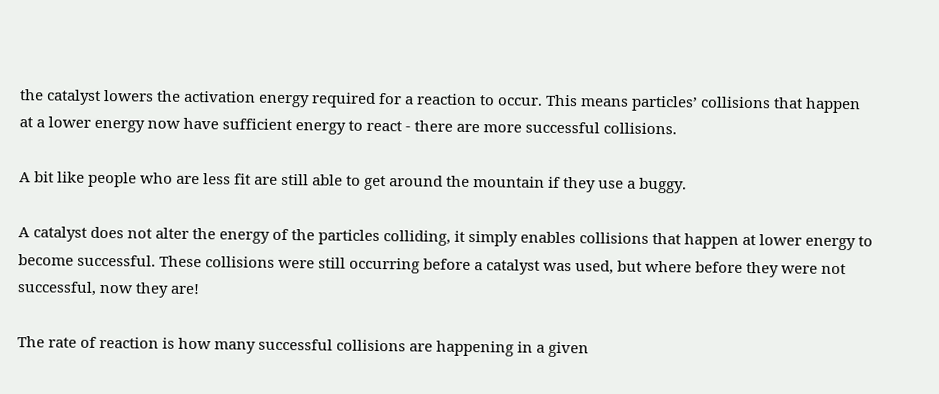the catalyst lowers the activation energy required for a reaction to occur. This means particles’ collisions that happen at a lower energy now have sufficient energy to react - there are more successful collisions.

A bit like people who are less fit are still able to get around the mountain if they use a buggy.

A catalyst does not alter the energy of the particles colliding, it simply enables collisions that happen at lower energy to become successful. These collisions were still occurring before a catalyst was used, but where before they were not successful, now they are!

The rate of reaction is how many successful collisions are happening in a given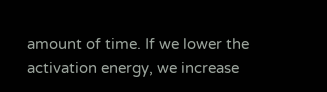amount of time. If we lower the activation energy, we increase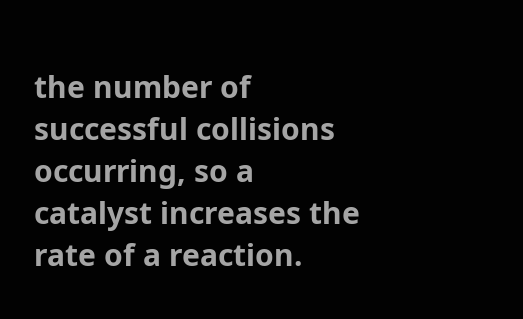the number of successful collisions occurring, so a catalyst increases the rate of a reaction.